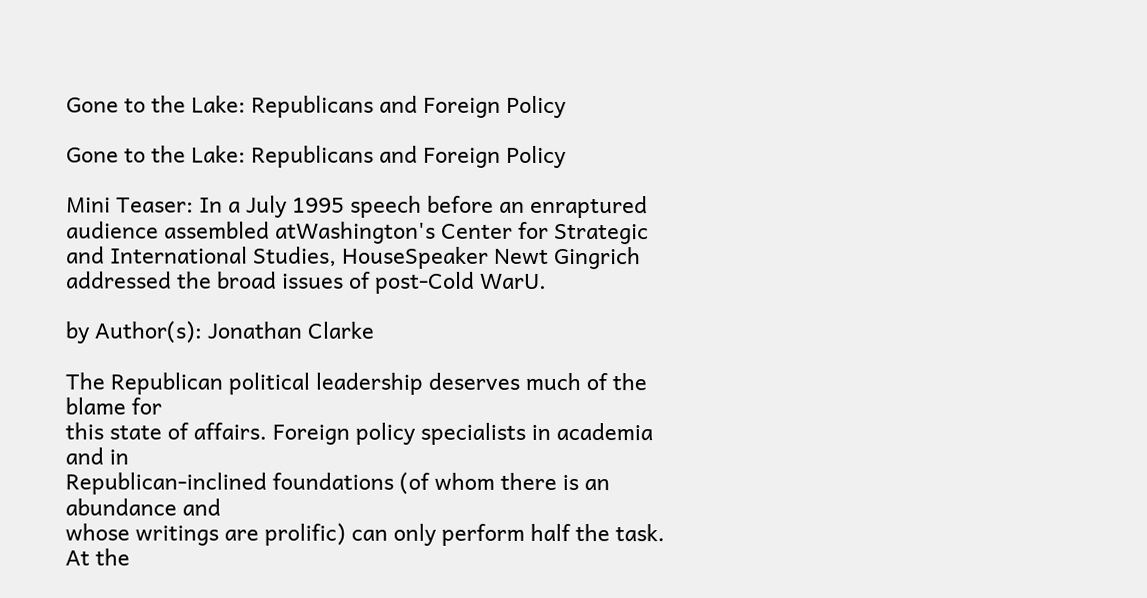Gone to the Lake: Republicans and Foreign Policy

Gone to the Lake: Republicans and Foreign Policy

Mini Teaser: In a July 1995 speech before an enraptured audience assembled atWashington's Center for Strategic and International Studies, HouseSpeaker Newt Gingrich addressed the broad issues of post-Cold WarU.

by Author(s): Jonathan Clarke

The Republican political leadership deserves much of the blame for
this state of affairs. Foreign policy specialists in academia and in
Republican-inclined foundations (of whom there is an abundance and
whose writings are prolific) can only perform half the task. At the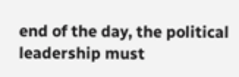end of the day, the political leadership must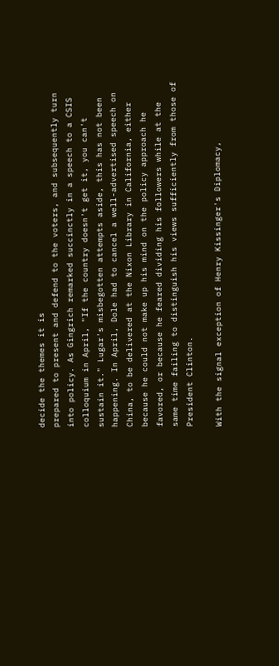decide the themes it is
prepared to present and defend to the voters, and subsequently turn
into policy. As Gingrich remarked succinctly in a speech to a CSIS
colloquium in April, "If the country doesn't get it, you can't
sustain it." Lugar's misbegotten attempts aside, this has not been
happening. In April, Dole had to cancel a well-advertised speech on
China, to be delivered at the Nixon Library in California, either
because he could not make up his mind on the policy approach he
favored, or because he feared dividing his followers while at the
same time failing to distinguish his views sufficiently from those of
President Clinton.

With the signal exception of Henry Kissinger's Diplomacy,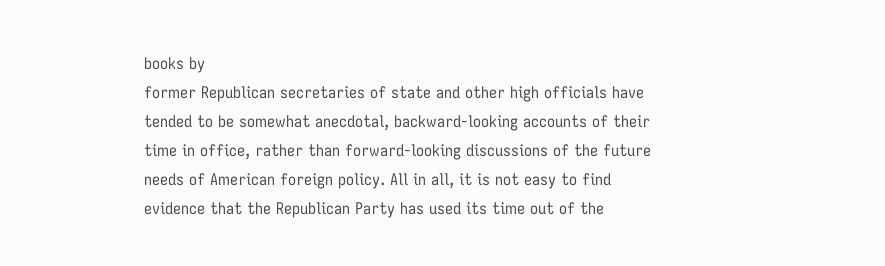books by
former Republican secretaries of state and other high officials have
tended to be somewhat anecdotal, backward-looking accounts of their
time in office, rather than forward-looking discussions of the future
needs of American foreign policy. All in all, it is not easy to find
evidence that the Republican Party has used its time out of the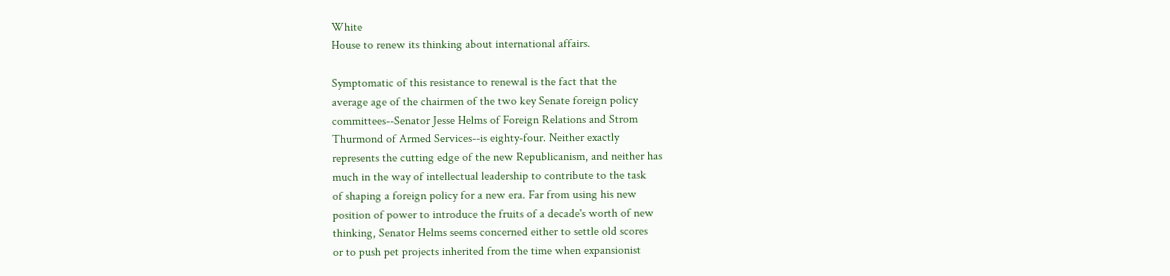White
House to renew its thinking about international affairs.

Symptomatic of this resistance to renewal is the fact that the
average age of the chairmen of the two key Senate foreign policy
committees--Senator Jesse Helms of Foreign Relations and Strom
Thurmond of Armed Services--is eighty-four. Neither exactly
represents the cutting edge of the new Republicanism, and neither has
much in the way of intellectual leadership to contribute to the task
of shaping a foreign policy for a new era. Far from using his new
position of power to introduce the fruits of a decade's worth of new
thinking, Senator Helms seems concerned either to settle old scores
or to push pet projects inherited from the time when expansionist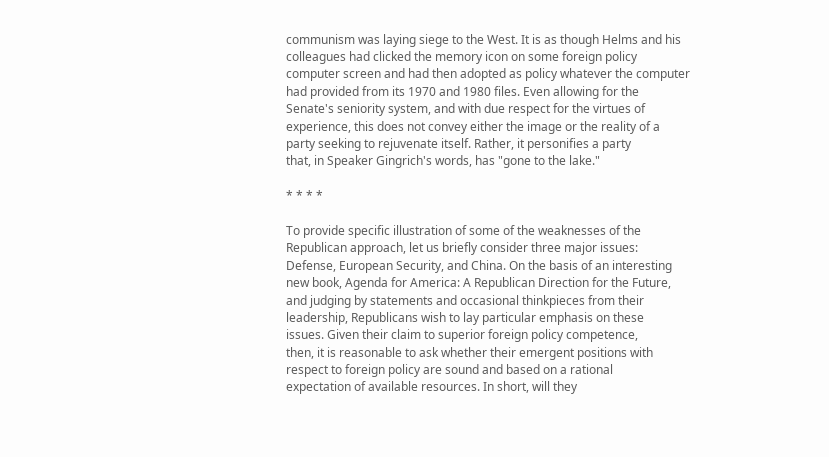communism was laying siege to the West. It is as though Helms and his
colleagues had clicked the memory icon on some foreign policy
computer screen and had then adopted as policy whatever the computer
had provided from its 1970 and 1980 files. Even allowing for the
Senate's seniority system, and with due respect for the virtues of
experience, this does not convey either the image or the reality of a
party seeking to rejuvenate itself. Rather, it personifies a party
that, in Speaker Gingrich's words, has "gone to the lake."

* * * *

To provide specific illustration of some of the weaknesses of the
Republican approach, let us briefly consider three major issues:
Defense, European Security, and China. On the basis of an interesting
new book, Agenda for America: A Republican Direction for the Future,
and judging by statements and occasional thinkpieces from their
leadership, Republicans wish to lay particular emphasis on these
issues. Given their claim to superior foreign policy competence,
then, it is reasonable to ask whether their emergent positions with
respect to foreign policy are sound and based on a rational
expectation of available resources. In short, will they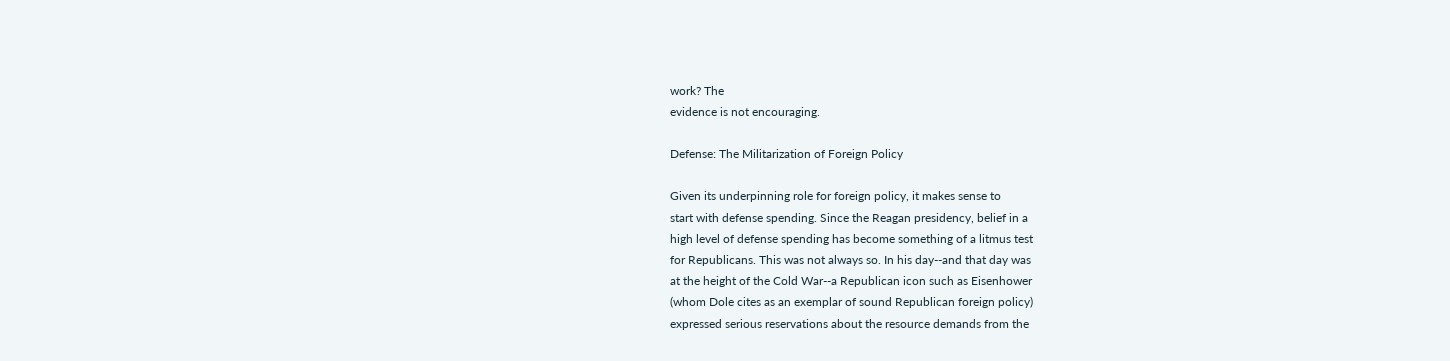work? The
evidence is not encouraging.

Defense: The Militarization of Foreign Policy

Given its underpinning role for foreign policy, it makes sense to
start with defense spending. Since the Reagan presidency, belief in a
high level of defense spending has become something of a litmus test
for Republicans. This was not always so. In his day--and that day was
at the height of the Cold War--a Republican icon such as Eisenhower
(whom Dole cites as an exemplar of sound Republican foreign policy)
expressed serious reservations about the resource demands from the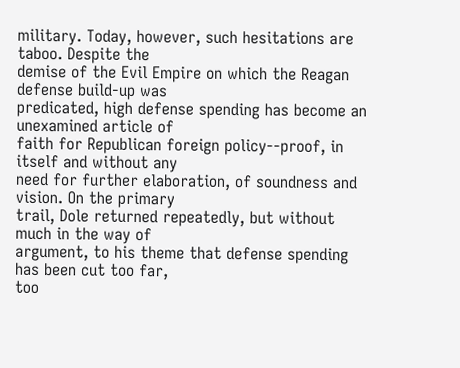military. Today, however, such hesitations are taboo. Despite the
demise of the Evil Empire on which the Reagan defense build-up was
predicated, high defense spending has become an unexamined article of
faith for Republican foreign policy--proof, in itself and without any
need for further elaboration, of soundness and vision. On the primary
trail, Dole returned repeatedly, but without much in the way of
argument, to his theme that defense spending has been cut too far,
too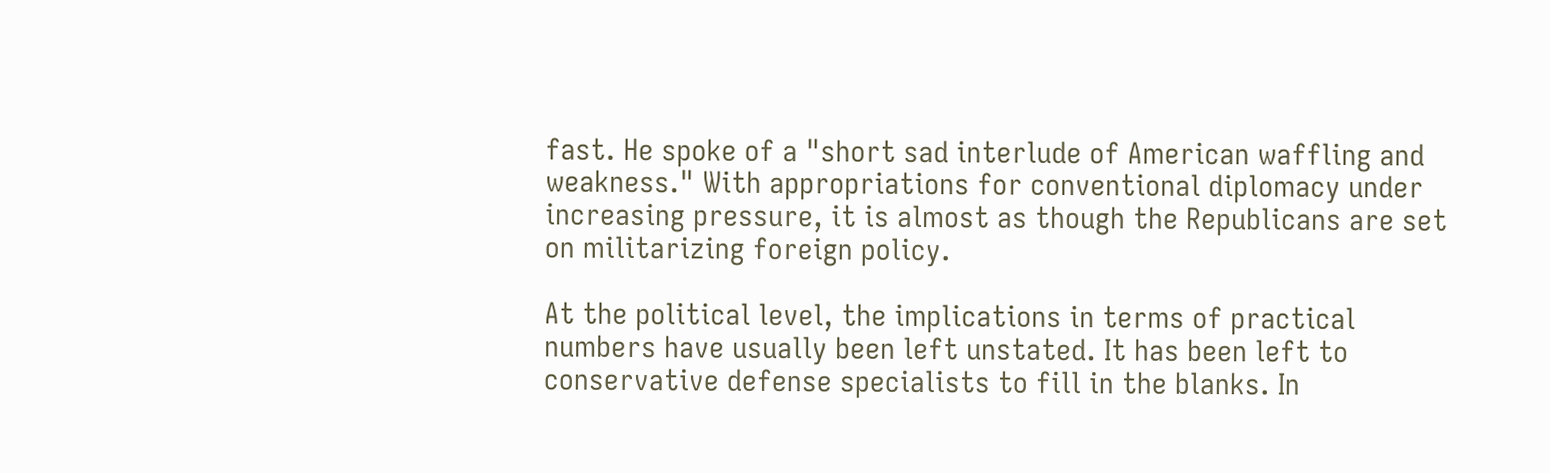fast. He spoke of a "short sad interlude of American waffling and
weakness." With appropriations for conventional diplomacy under
increasing pressure, it is almost as though the Republicans are set
on militarizing foreign policy.

At the political level, the implications in terms of practical
numbers have usually been left unstated. It has been left to
conservative defense specialists to fill in the blanks. In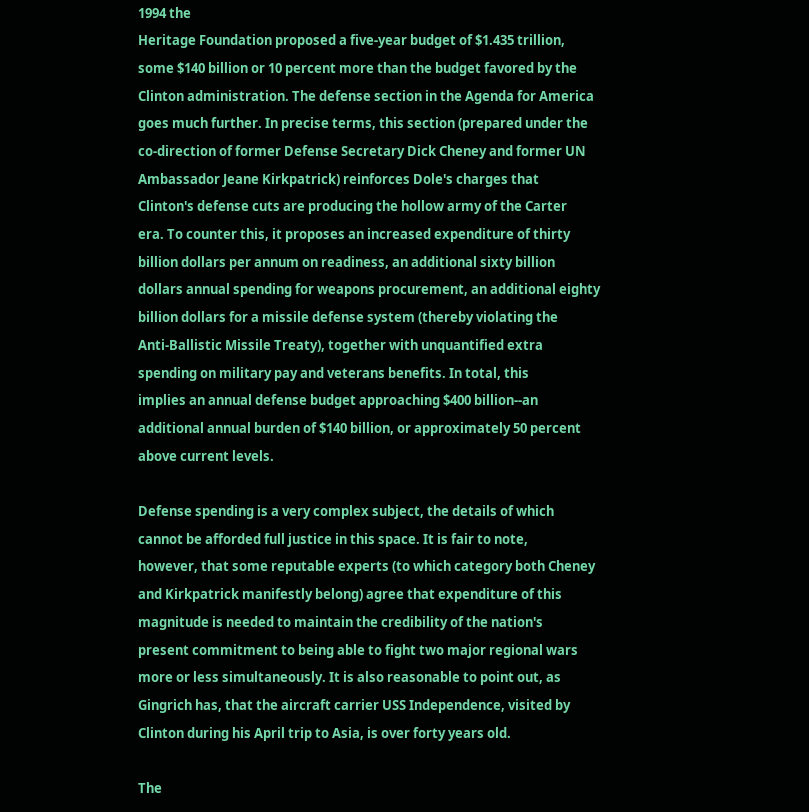1994 the
Heritage Foundation proposed a five-year budget of $1.435 trillion,
some $140 billion or 10 percent more than the budget favored by the
Clinton administration. The defense section in the Agenda for America
goes much further. In precise terms, this section (prepared under the
co-direction of former Defense Secretary Dick Cheney and former UN
Ambassador Jeane Kirkpatrick) reinforces Dole's charges that
Clinton's defense cuts are producing the hollow army of the Carter
era. To counter this, it proposes an increased expenditure of thirty
billion dollars per annum on readiness, an additional sixty billion
dollars annual spending for weapons procurement, an additional eighty
billion dollars for a missile defense system (thereby violating the
Anti-Ballistic Missile Treaty), together with unquantified extra
spending on military pay and veterans benefits. In total, this
implies an annual defense budget approaching $400 billion--an
additional annual burden of $140 billion, or approximately 50 percent
above current levels.

Defense spending is a very complex subject, the details of which
cannot be afforded full justice in this space. It is fair to note,
however, that some reputable experts (to which category both Cheney
and Kirkpatrick manifestly belong) agree that expenditure of this
magnitude is needed to maintain the credibility of the nation's
present commitment to being able to fight two major regional wars
more or less simultaneously. It is also reasonable to point out, as
Gingrich has, that the aircraft carrier USS Independence, visited by
Clinton during his April trip to Asia, is over forty years old.

The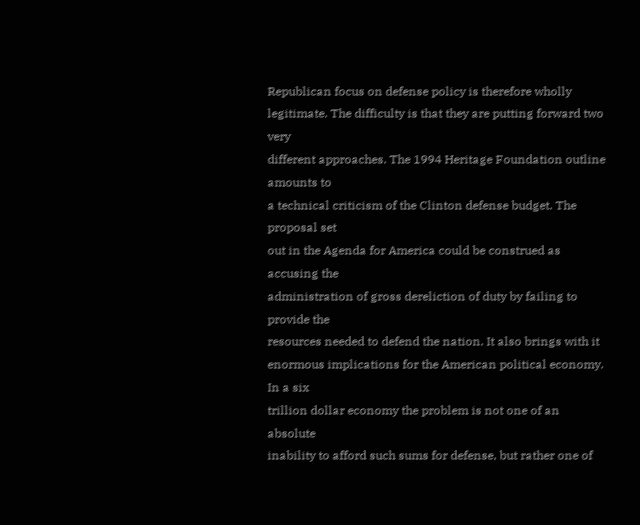Republican focus on defense policy is therefore wholly
legitimate. The difficulty is that they are putting forward two very
different approaches. The 1994 Heritage Foundation outline amounts to
a technical criticism of the Clinton defense budget. The proposal set
out in the Agenda for America could be construed as accusing the
administration of gross dereliction of duty by failing to provide the
resources needed to defend the nation. It also brings with it
enormous implications for the American political economy. In a six
trillion dollar economy the problem is not one of an absolute
inability to afford such sums for defense, but rather one of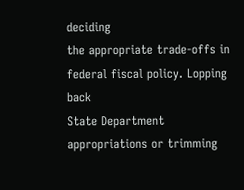deciding
the appropriate trade-offs in federal fiscal policy. Lopping back
State Department appropriations or trimming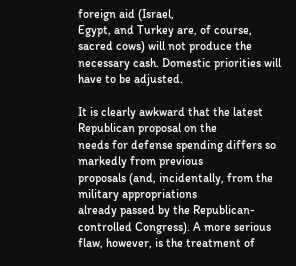foreign aid (Israel,
Egypt, and Turkey are, of course, sacred cows) will not produce the
necessary cash. Domestic priorities will have to be adjusted.

It is clearly awkward that the latest Republican proposal on the
needs for defense spending differs so markedly from previous
proposals (and, incidentally, from the military appropriations
already passed by the Republican-controlled Congress). A more serious
flaw, however, is the treatment of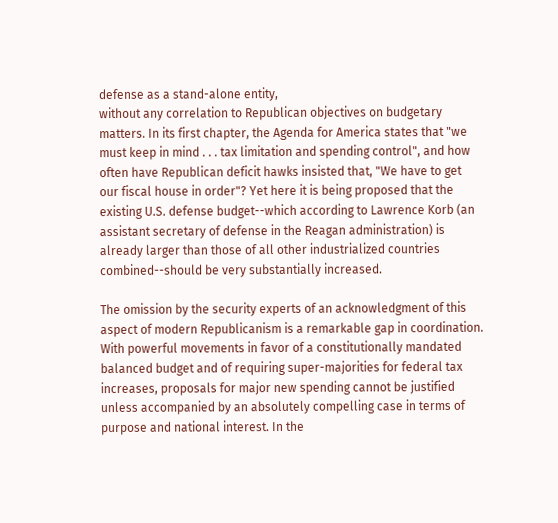defense as a stand-alone entity,
without any correlation to Republican objectives on budgetary
matters. In its first chapter, the Agenda for America states that "we
must keep in mind . . . tax limitation and spending control", and how
often have Republican deficit hawks insisted that, "We have to get
our fiscal house in order"? Yet here it is being proposed that the
existing U.S. defense budget--which according to Lawrence Korb (an
assistant secretary of defense in the Reagan administration) is
already larger than those of all other industrialized countries
combined--should be very substantially increased.

The omission by the security experts of an acknowledgment of this
aspect of modern Republicanism is a remarkable gap in coordination.
With powerful movements in favor of a constitutionally mandated
balanced budget and of requiring super-majorities for federal tax
increases, proposals for major new spending cannot be justified
unless accompanied by an absolutely compelling case in terms of
purpose and national interest. In the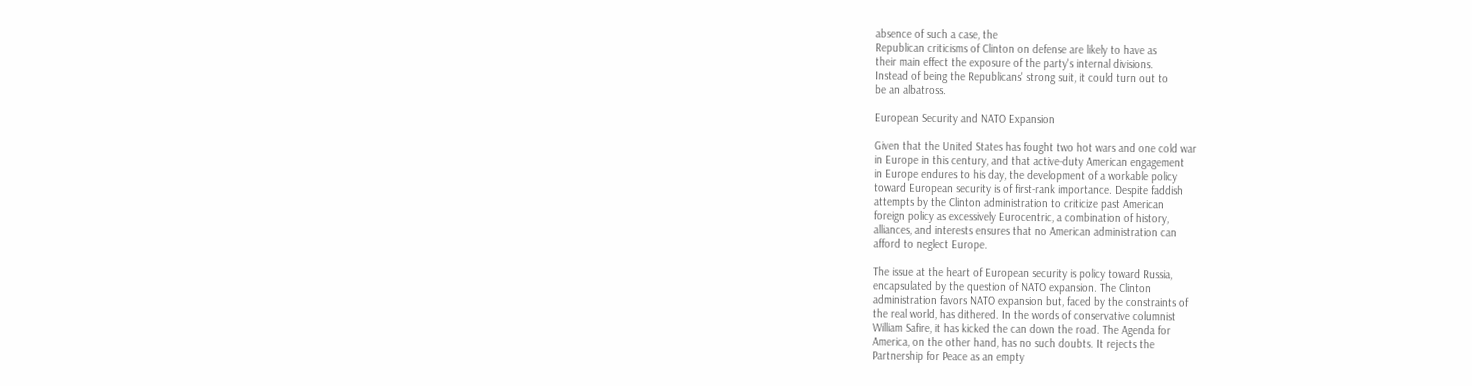absence of such a case, the
Republican criticisms of Clinton on defense are likely to have as
their main effect the exposure of the party's internal divisions.
Instead of being the Republicans' strong suit, it could turn out to
be an albatross.

European Security and NATO Expansion

Given that the United States has fought two hot wars and one cold war
in Europe in this century, and that active-duty American engagement
in Europe endures to his day, the development of a workable policy
toward European security is of first-rank importance. Despite faddish
attempts by the Clinton administration to criticize past American
foreign policy as excessively Eurocentric, a combination of history,
alliances, and interests ensures that no American administration can
afford to neglect Europe.

The issue at the heart of European security is policy toward Russia,
encapsulated by the question of NATO expansion. The Clinton
administration favors NATO expansion but, faced by the constraints of
the real world, has dithered. In the words of conservative columnist
William Safire, it has kicked the can down the road. The Agenda for
America, on the other hand, has no such doubts. It rejects the
Partnership for Peace as an empty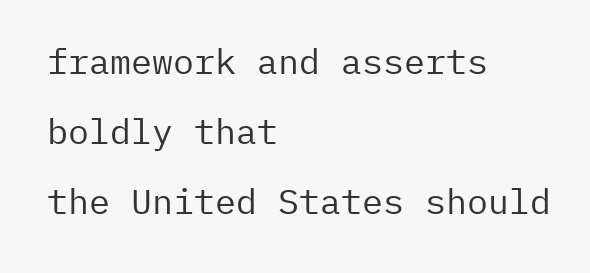framework and asserts boldly that
the United States should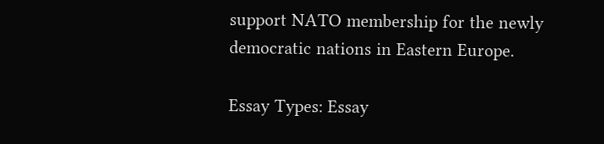support NATO membership for the newly
democratic nations in Eastern Europe.

Essay Types: Essay